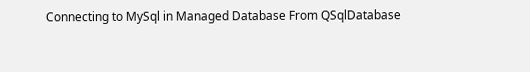Connecting to MySql in Managed Database From QSqlDatabase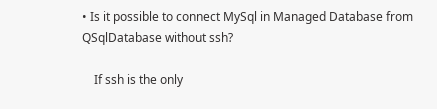• Is it possible to connect MySql in Managed Database from QSqlDatabase without ssh?

    If ssh is the only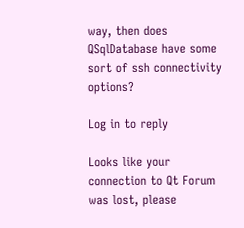way, then does QSqlDatabase have some sort of ssh connectivity options?

Log in to reply

Looks like your connection to Qt Forum was lost, please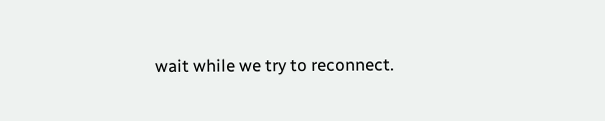wait while we try to reconnect.